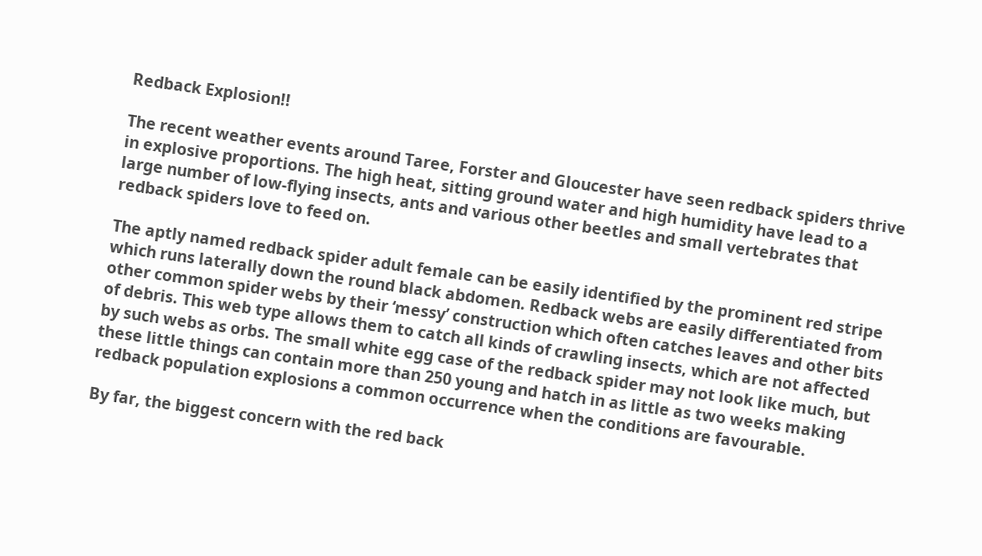Redback Explosion!!

The recent weather events around Taree, Forster and Gloucester have seen redback spiders thrive in explosive proportions. The high heat, sitting ground water and high humidity have lead to a large number of low-flying insects, ants and various other beetles and small vertebrates that redback spiders love to feed on.

The aptly named redback spider adult female can be easily identified by the prominent red stripe which runs laterally down the round black abdomen. Redback webs are easily differentiated from other common spider webs by their ‘messy’ construction which often catches leaves and other bits of debris. This web type allows them to catch all kinds of crawling insects, which are not affected by such webs as orbs. The small white egg case of the redback spider may not look like much, but these little things can contain more than 250 young and hatch in as little as two weeks making redback population explosions a common occurrence when the conditions are favourable.

By far, the biggest concern with the red back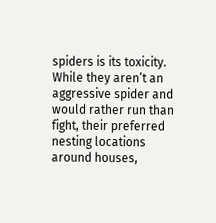spiders is its toxicity. While they aren’t an aggressive spider and would rather run than fight, their preferred nesting locations around houses,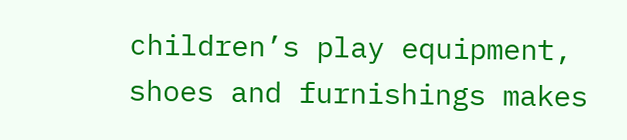children’s play equipment, shoes and furnishings makes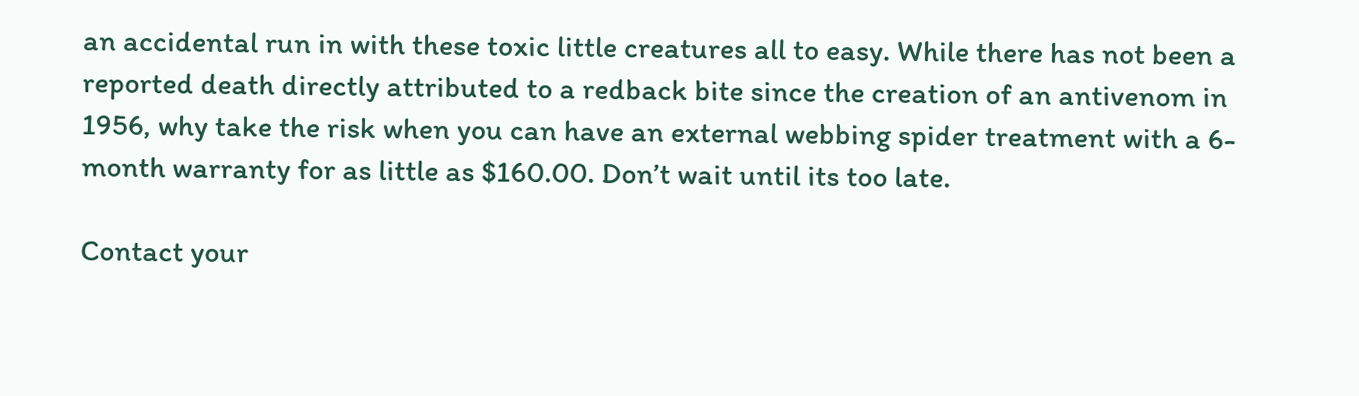an accidental run in with these toxic little creatures all to easy. While there has not been a reported death directly attributed to a redback bite since the creation of an antivenom in 1956, why take the risk when you can have an external webbing spider treatment with a 6-month warranty for as little as $160.00. Don’t wait until its too late.

Contact your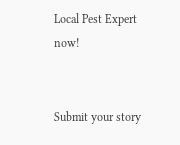Local Pest Expert now!


Submit your story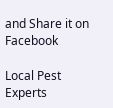and Share it on Facebook

Local Pest Experts